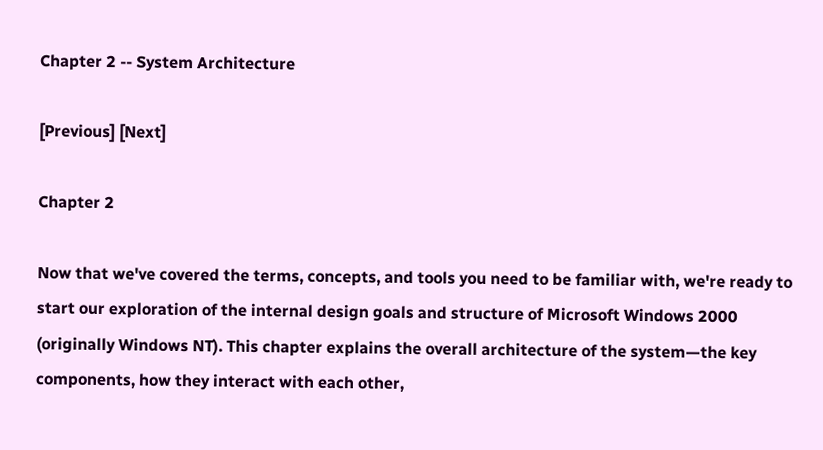Chapter 2 -- System Architecture

[Previous] [Next]

Chapter 2

Now that we've covered the terms, concepts, and tools you need to be familiar with, we're ready to start our exploration of the internal design goals and structure of Microsoft Windows 2000 (originally Windows NT). This chapter explains the overall architecture of the system—the key components, how they interact with each other,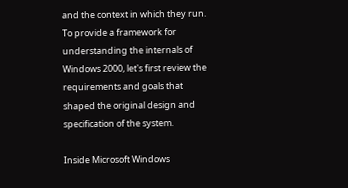and the context in which they run. To provide a framework for understanding the internals of Windows 2000, let's first review the requirements and goals that shaped the original design and specification of the system.

Inside Microsoft Windows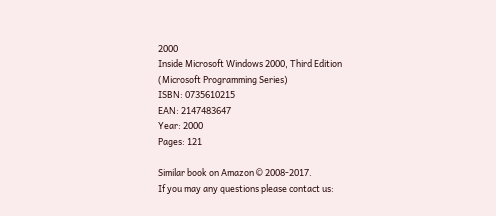2000
Inside Microsoft Windows 2000, Third Edition (Microsoft Programming Series)
ISBN: 0735610215
EAN: 2147483647
Year: 2000
Pages: 121

Similar book on Amazon © 2008-2017.
If you may any questions please contact us: